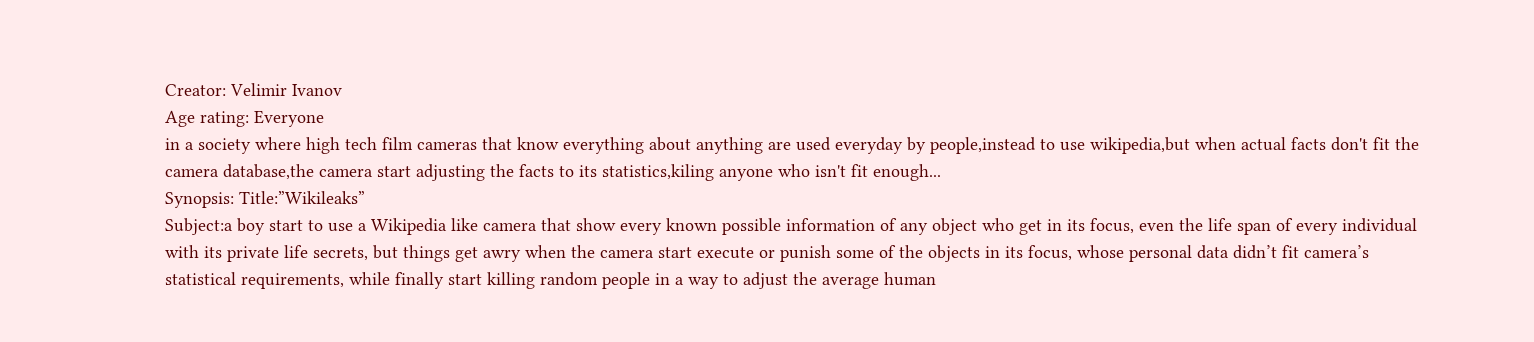Creator: Velimir Ivanov
Age rating: Everyone
in a society where high tech film cameras that know everything about anything are used everyday by people,instead to use wikipedia,but when actual facts don't fit the camera database,the camera start adjusting the facts to its statistics,kiling anyone who isn't fit enough...
Synopsis: Title:”Wikileaks”
Subject:a boy start to use a Wikipedia like camera that show every known possible information of any object who get in its focus, even the life span of every individual with its private life secrets, but things get awry when the camera start execute or punish some of the objects in its focus, whose personal data didn’t fit camera’s statistical requirements, while finally start killing random people in a way to adjust the average human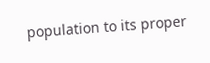population to its proper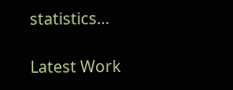statistics…

Latest Work